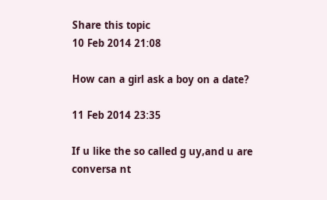Share this topic
10 Feb 2014 21:08

How can a girl ask a boy on a date?

11 Feb 2014 23:35

If u like the so called g uy,and u are conversa nt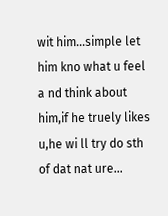wit him...simple let him kno what u feel a nd think about him,if he truely likes u,he wi ll try do sth of dat nat ure...